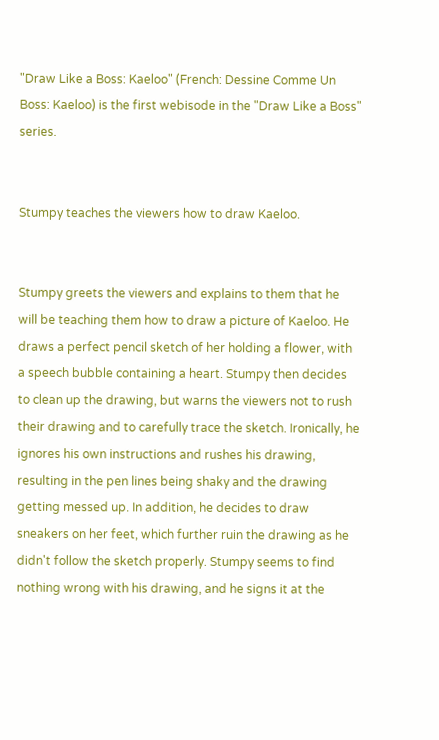"Draw Like a Boss: Kaeloo" (French: Dessine Comme Un Boss: Kaeloo) is the first webisode in the "Draw Like a Boss" series.


Stumpy teaches the viewers how to draw Kaeloo.


Stumpy greets the viewers and explains to them that he will be teaching them how to draw a picture of Kaeloo. He draws a perfect pencil sketch of her holding a flower, with a speech bubble containing a heart. Stumpy then decides to clean up the drawing, but warns the viewers not to rush their drawing and to carefully trace the sketch. Ironically, he ignores his own instructions and rushes his drawing, resulting in the pen lines being shaky and the drawing getting messed up. In addition, he decides to draw sneakers on her feet, which further ruin the drawing as he didn't follow the sketch properly. Stumpy seems to find nothing wrong with his drawing, and he signs it at the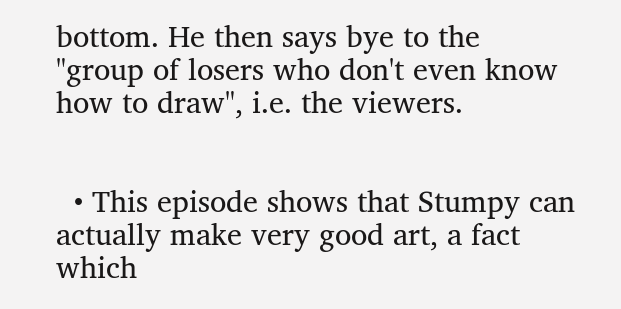bottom. He then says bye to the "group of losers who don't even know how to draw", i.e. the viewers.


  • This episode shows that Stumpy can actually make very good art, a fact which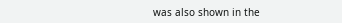was also shown in the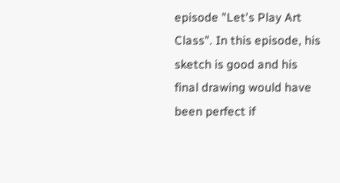episode "Let's Play Art Class". In this episode, his sketch is good and his final drawing would have been perfect if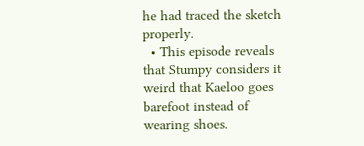he had traced the sketch properly.
  • This episode reveals that Stumpy considers it weird that Kaeloo goes barefoot instead of wearing shoes.